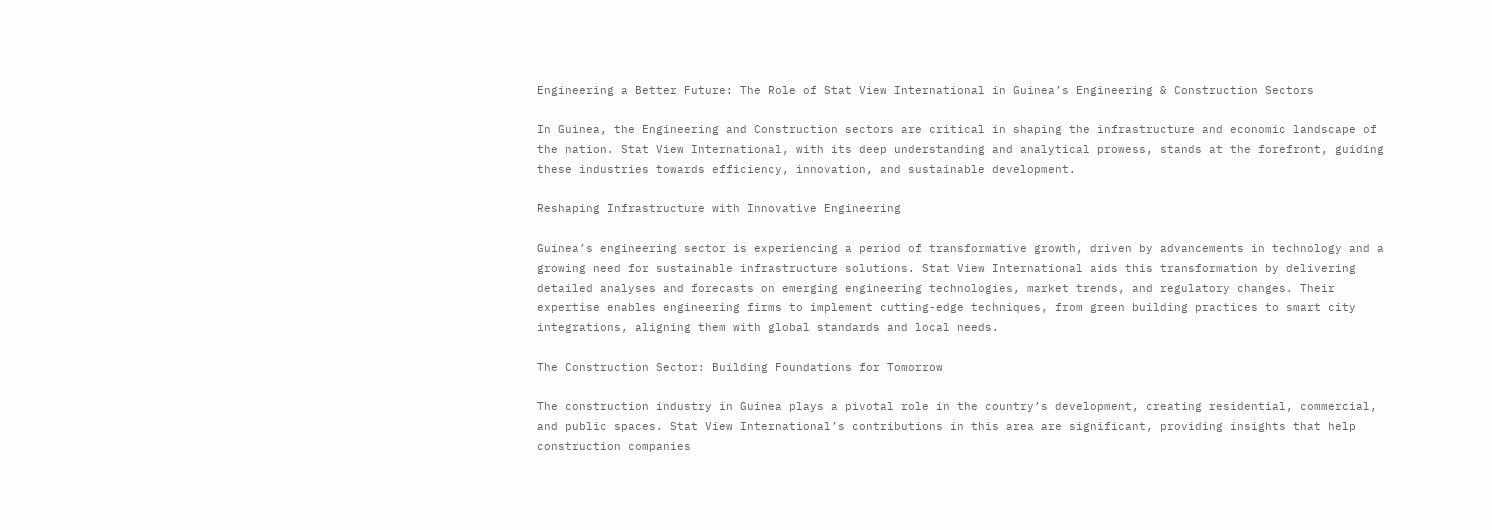Engineering a Better Future: The Role of Stat View International in Guinea’s Engineering & Construction Sectors

In Guinea, the Engineering and Construction sectors are critical in shaping the infrastructure and economic landscape of the nation. Stat View International, with its deep understanding and analytical prowess, stands at the forefront, guiding these industries towards efficiency, innovation, and sustainable development.

Reshaping Infrastructure with Innovative Engineering

Guinea’s engineering sector is experiencing a period of transformative growth, driven by advancements in technology and a growing need for sustainable infrastructure solutions. Stat View International aids this transformation by delivering detailed analyses and forecasts on emerging engineering technologies, market trends, and regulatory changes. Their expertise enables engineering firms to implement cutting-edge techniques, from green building practices to smart city integrations, aligning them with global standards and local needs.

The Construction Sector: Building Foundations for Tomorrow

The construction industry in Guinea plays a pivotal role in the country’s development, creating residential, commercial, and public spaces. Stat View International’s contributions in this area are significant, providing insights that help construction companies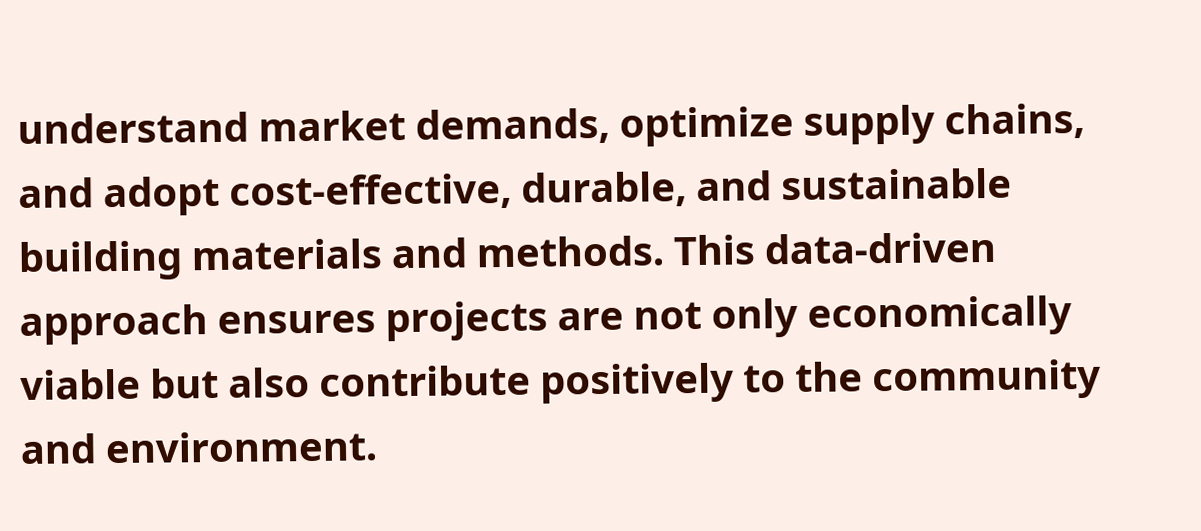understand market demands, optimize supply chains, and adopt cost-effective, durable, and sustainable building materials and methods. This data-driven approach ensures projects are not only economically viable but also contribute positively to the community and environment.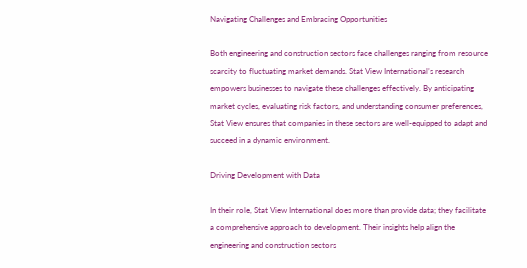Navigating Challenges and Embracing Opportunities

Both engineering and construction sectors face challenges ranging from resource scarcity to fluctuating market demands. Stat View International’s research empowers businesses to navigate these challenges effectively. By anticipating market cycles, evaluating risk factors, and understanding consumer preferences, Stat View ensures that companies in these sectors are well-equipped to adapt and succeed in a dynamic environment.

Driving Development with Data

In their role, Stat View International does more than provide data; they facilitate a comprehensive approach to development. Their insights help align the engineering and construction sectors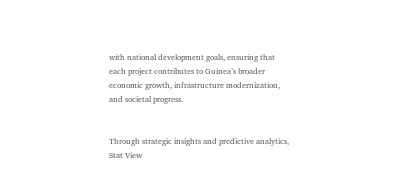with national development goals, ensuring that each project contributes to Guinea’s broader economic growth, infrastructure modernization, and societal progress.


Through strategic insights and predictive analytics, Stat View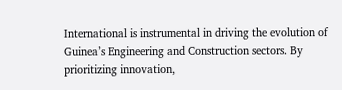International is instrumental in driving the evolution of Guinea’s Engineering and Construction sectors. By prioritizing innovation,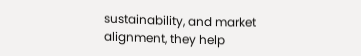sustainability, and market alignment, they help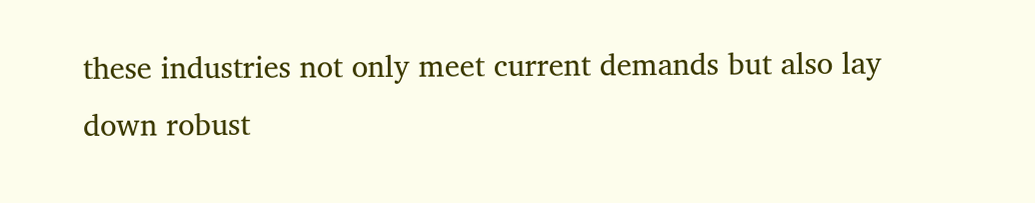these industries not only meet current demands but also lay down robust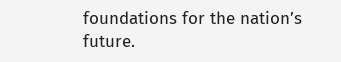foundations for the nation’s future.